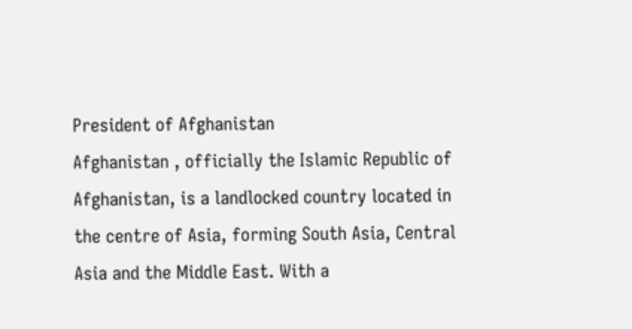President of Afghanistan
Afghanistan , officially the Islamic Republic of Afghanistan, is a landlocked country located in the centre of Asia, forming South Asia, Central Asia and the Middle East. With a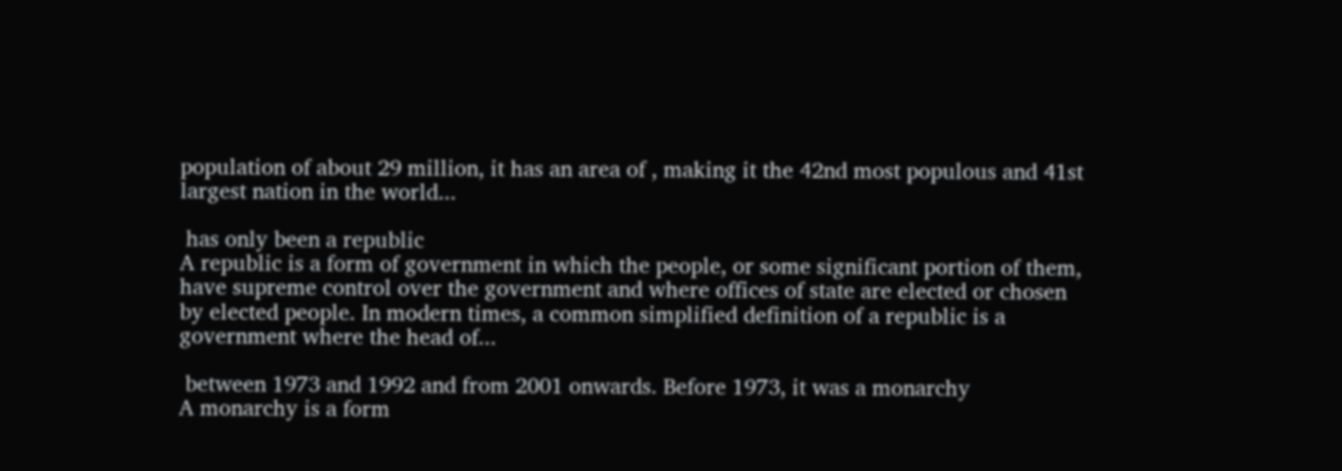population of about 29 million, it has an area of , making it the 42nd most populous and 41st largest nation in the world...

 has only been a republic
A republic is a form of government in which the people, or some significant portion of them, have supreme control over the government and where offices of state are elected or chosen by elected people. In modern times, a common simplified definition of a republic is a government where the head of...

 between 1973 and 1992 and from 2001 onwards. Before 1973, it was a monarchy
A monarchy is a form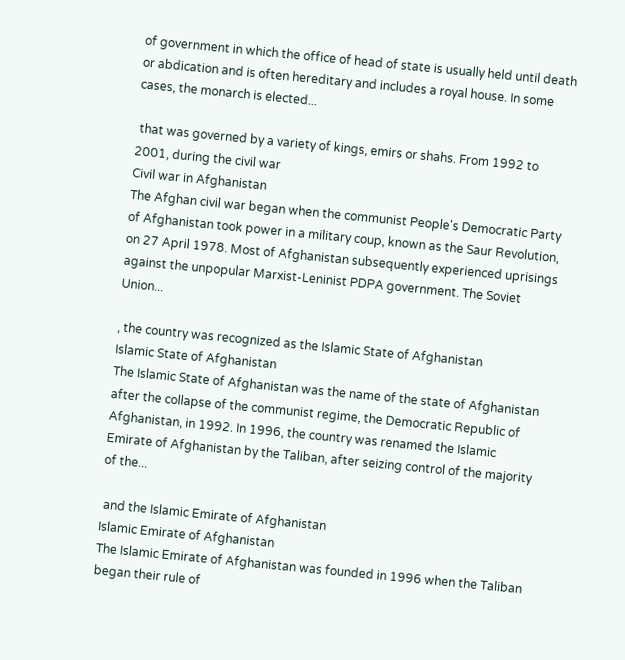of government in which the office of head of state is usually held until death or abdication and is often hereditary and includes a royal house. In some cases, the monarch is elected...

 that was governed by a variety of kings, emirs or shahs. From 1992 to 2001, during the civil war
Civil war in Afghanistan
The Afghan civil war began when the communist People's Democratic Party of Afghanistan took power in a military coup, known as the Saur Revolution, on 27 April 1978. Most of Afghanistan subsequently experienced uprisings against the unpopular Marxist-Leninist PDPA government. The Soviet Union...

, the country was recognized as the Islamic State of Afghanistan
Islamic State of Afghanistan
The Islamic State of Afghanistan was the name of the state of Afghanistan after the collapse of the communist regime, the Democratic Republic of Afghanistan, in 1992. In 1996, the country was renamed the Islamic Emirate of Afghanistan by the Taliban, after seizing control of the majority of the...

 and the Islamic Emirate of Afghanistan
Islamic Emirate of Afghanistan
The Islamic Emirate of Afghanistan was founded in 1996 when the Taliban began their rule of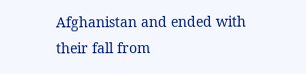Afghanistan and ended with their fall from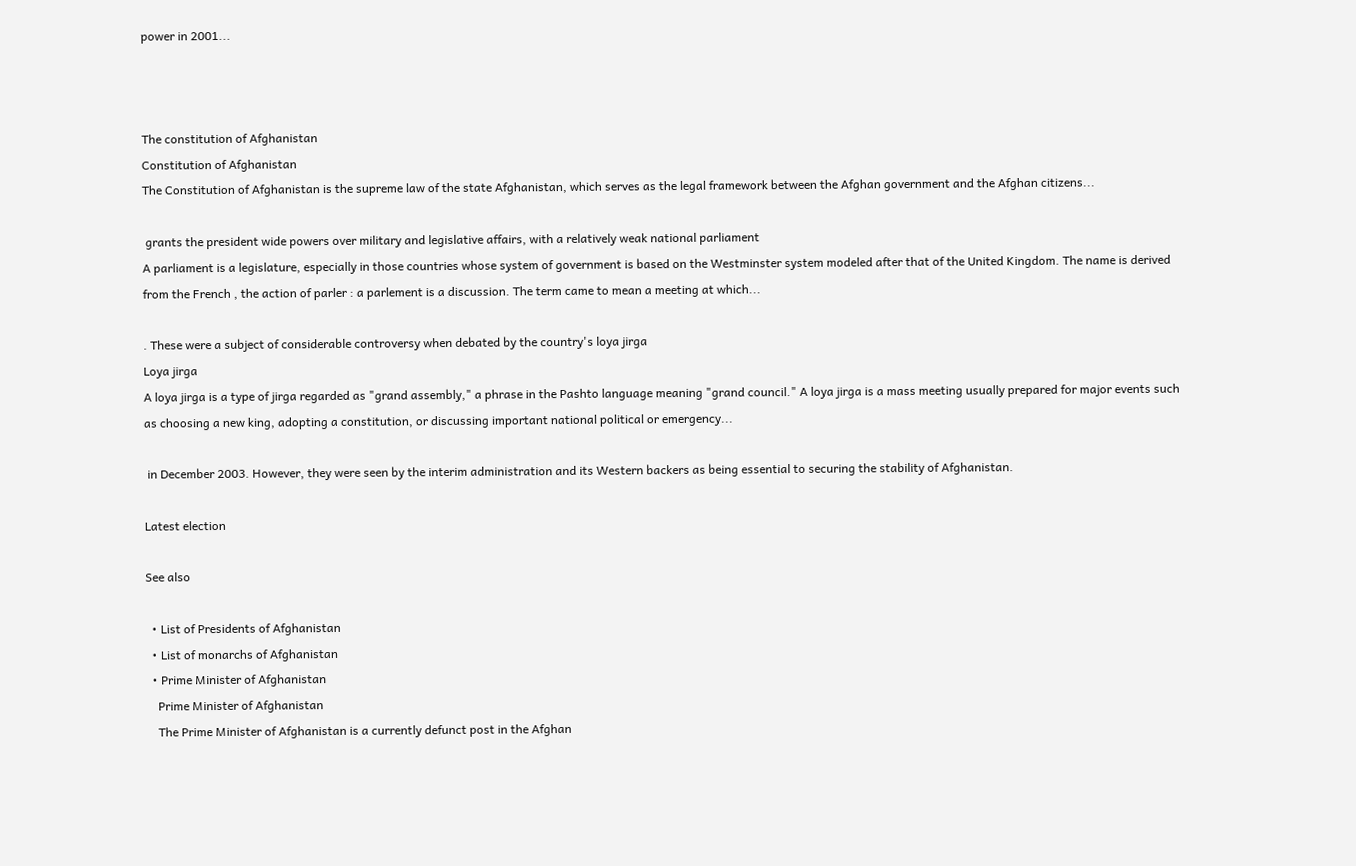power in 2001...



The constitution of Afghanistan
Constitution of Afghanistan
The Constitution of Afghanistan is the supreme law of the state Afghanistan, which serves as the legal framework between the Afghan government and the Afghan citizens...

 grants the president wide powers over military and legislative affairs, with a relatively weak national parliament
A parliament is a legislature, especially in those countries whose system of government is based on the Westminster system modeled after that of the United Kingdom. The name is derived from the French , the action of parler : a parlement is a discussion. The term came to mean a meeting at which...

. These were a subject of considerable controversy when debated by the country's loya jirga
Loya jirga
A loya jirga is a type of jirga regarded as "grand assembly," a phrase in the Pashto language meaning "grand council." A loya jirga is a mass meeting usually prepared for major events such as choosing a new king, adopting a constitution, or discussing important national political or emergency...

 in December 2003. However, they were seen by the interim administration and its Western backers as being essential to securing the stability of Afghanistan.

Latest election

See also

  • List of Presidents of Afghanistan
  • List of monarchs of Afghanistan
  • Prime Minister of Afghanistan
    Prime Minister of Afghanistan
    The Prime Minister of Afghanistan is a currently defunct post in the Afghan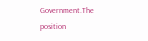Government.The position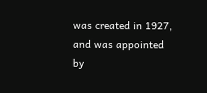was created in 1927, and was appointed by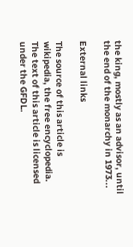the king, mostly as an advisor, until the end of the monarchy in 1973...

External links

The source of this article is wikipedia, the free encyclopedia.  The text of this article is licensed under the GFDL.